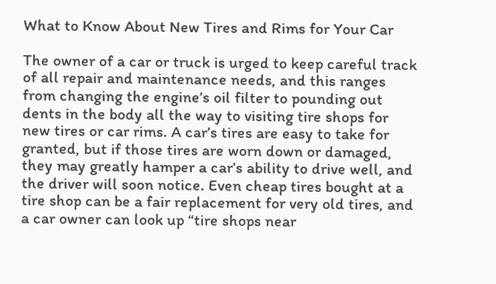What to Know About New Tires and Rims for Your Car

The owner of a car or truck is urged to keep careful track of all repair and maintenance needs, and this ranges from changing the engine’s oil filter to pounding out dents in the body all the way to visiting tire shops for new tires or car rims. A car’s tires are easy to take for granted, but if those tires are worn down or damaged, they may greatly hamper a car’s ability to drive well, and the driver will soon notice. Even cheap tires bought at a tire shop can be a fair replacement for very old tires, and a car owner can look up “tire shops near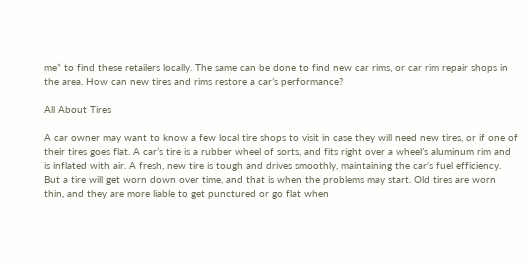me” to find these retailers locally. The same can be done to find new car rims, or car rim repair shops in the area. How can new tires and rims restore a car’s performance?

All About Tires

A car owner may want to know a few local tire shops to visit in case they will need new tires, or if one of their tires goes flat. A car’s tire is a rubber wheel of sorts, and fits right over a wheel’s aluminum rim and is inflated with air. A fresh, new tire is tough and drives smoothly, maintaining the car’s fuel efficiency. But a tire will get worn down over time, and that is when the problems may start. Old tires are worn thin, and they are more liable to get punctured or go flat when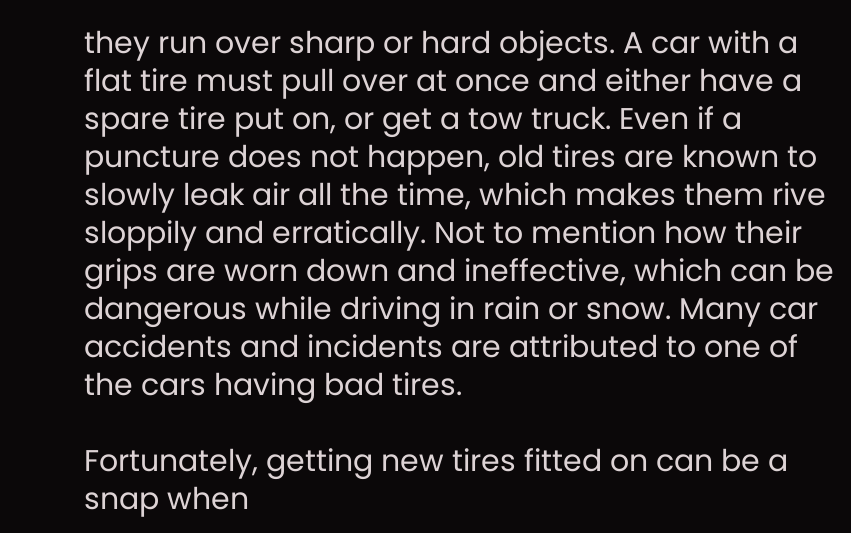they run over sharp or hard objects. A car with a flat tire must pull over at once and either have a spare tire put on, or get a tow truck. Even if a puncture does not happen, old tires are known to slowly leak air all the time, which makes them rive sloppily and erratically. Not to mention how their grips are worn down and ineffective, which can be dangerous while driving in rain or snow. Many car accidents and incidents are attributed to one of the cars having bad tires.

Fortunately, getting new tires fitted on can be a snap when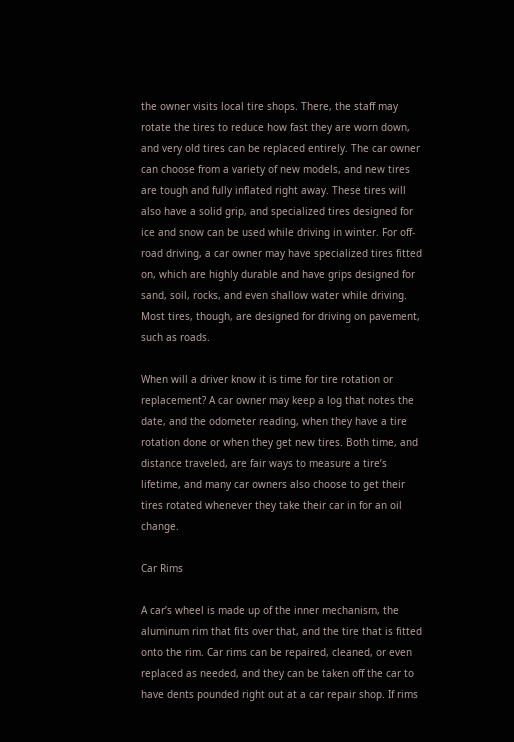the owner visits local tire shops. There, the staff may rotate the tires to reduce how fast they are worn down, and very old tires can be replaced entirely. The car owner can choose from a variety of new models, and new tires are tough and fully inflated right away. These tires will also have a solid grip, and specialized tires designed for ice and snow can be used while driving in winter. For off-road driving, a car owner may have specialized tires fitted on, which are highly durable and have grips designed for sand, soil, rocks, and even shallow water while driving. Most tires, though, are designed for driving on pavement, such as roads.

When will a driver know it is time for tire rotation or replacement? A car owner may keep a log that notes the date, and the odometer reading, when they have a tire rotation done or when they get new tires. Both time, and distance traveled, are fair ways to measure a tire’s lifetime, and many car owners also choose to get their tires rotated whenever they take their car in for an oil change.

Car Rims

A car’s wheel is made up of the inner mechanism, the aluminum rim that fits over that, and the tire that is fitted onto the rim. Car rims can be repaired, cleaned, or even replaced as needed, and they can be taken off the car to have dents pounded right out at a car repair shop. If rims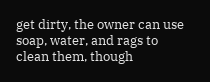get dirty, the owner can use soap, water, and rags to clean them, though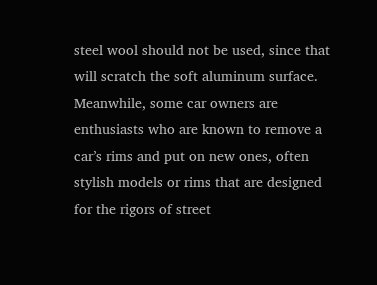steel wool should not be used, since that will scratch the soft aluminum surface. Meanwhile, some car owners are enthusiasts who are known to remove a car’s rims and put on new ones, often stylish models or rims that are designed for the rigors of street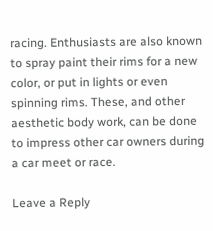racing. Enthusiasts are also known to spray paint their rims for a new color, or put in lights or even spinning rims. These, and other aesthetic body work, can be done to impress other car owners during a car meet or race.

Leave a Reply